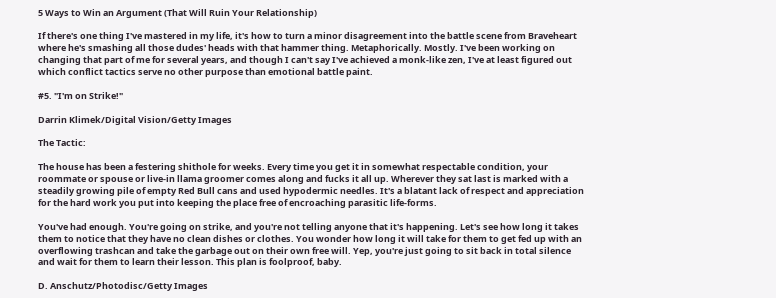5 Ways to Win an Argument (That Will Ruin Your Relationship)

If there's one thing I've mastered in my life, it's how to turn a minor disagreement into the battle scene from Braveheart where he's smashing all those dudes' heads with that hammer thing. Metaphorically. Mostly. I've been working on changing that part of me for several years, and though I can't say I've achieved a monk-like zen, I've at least figured out which conflict tactics serve no other purpose than emotional battle paint.

#5. "I'm on Strike!"

Darrin Klimek/Digital Vision/Getty Images

The Tactic:

The house has been a festering shithole for weeks. Every time you get it in somewhat respectable condition, your roommate or spouse or live-in llama groomer comes along and fucks it all up. Wherever they sat last is marked with a steadily growing pile of empty Red Bull cans and used hypodermic needles. It's a blatant lack of respect and appreciation for the hard work you put into keeping the place free of encroaching parasitic life-forms.

You've had enough. You're going on strike, and you're not telling anyone that it's happening. Let's see how long it takes them to notice that they have no clean dishes or clothes. You wonder how long it will take for them to get fed up with an overflowing trashcan and take the garbage out on their own free will. Yep, you're just going to sit back in total silence and wait for them to learn their lesson. This plan is foolproof, baby.

D. Anschutz/Photodisc/Getty Images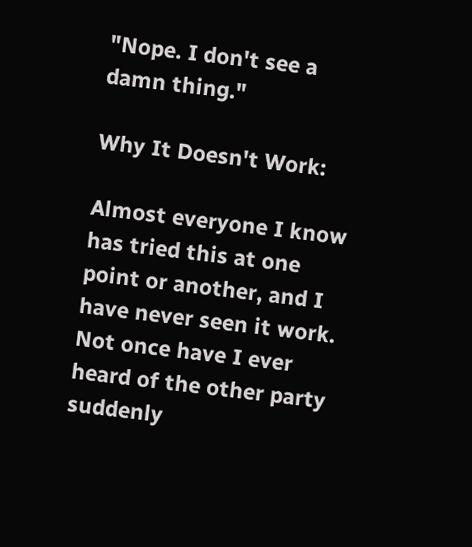"Nope. I don't see a damn thing."

Why It Doesn't Work:

Almost everyone I know has tried this at one point or another, and I have never seen it work. Not once have I ever heard of the other party suddenly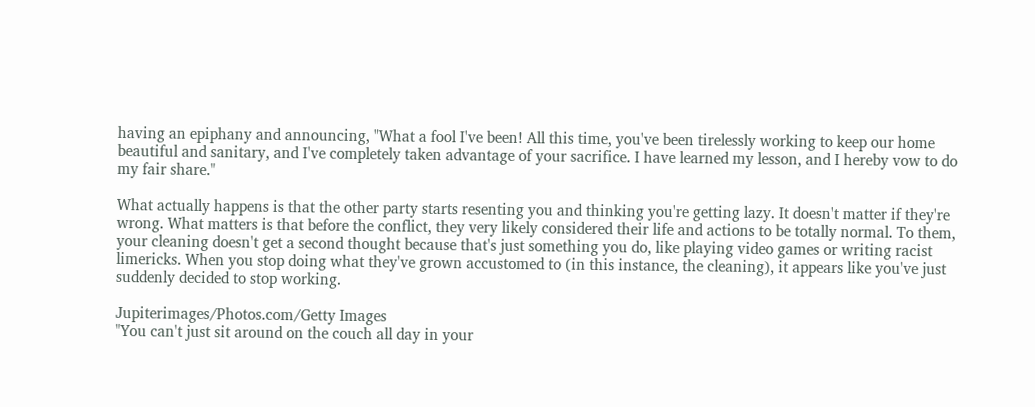having an epiphany and announcing, "What a fool I've been! All this time, you've been tirelessly working to keep our home beautiful and sanitary, and I've completely taken advantage of your sacrifice. I have learned my lesson, and I hereby vow to do my fair share."

What actually happens is that the other party starts resenting you and thinking you're getting lazy. It doesn't matter if they're wrong. What matters is that before the conflict, they very likely considered their life and actions to be totally normal. To them, your cleaning doesn't get a second thought because that's just something you do, like playing video games or writing racist limericks. When you stop doing what they've grown accustomed to (in this instance, the cleaning), it appears like you've just suddenly decided to stop working.

Jupiterimages/Photos.com/Getty Images
"You can't just sit around on the couch all day in your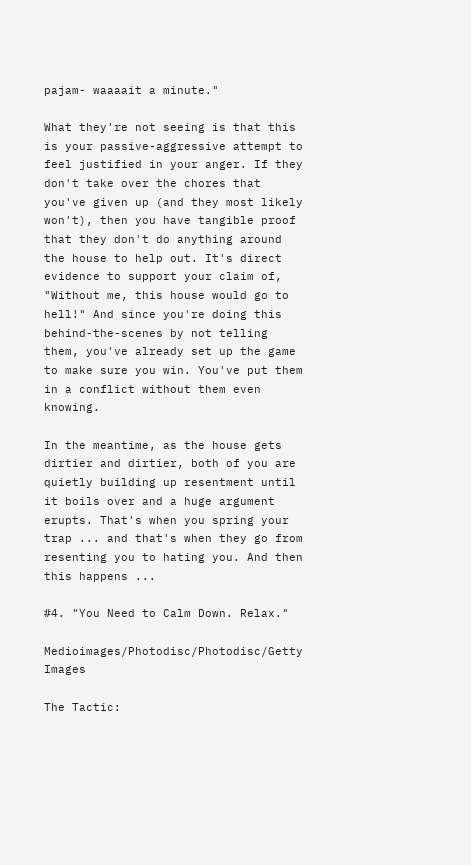pajam- waaaait a minute."

What they're not seeing is that this is your passive-aggressive attempt to feel justified in your anger. If they don't take over the chores that you've given up (and they most likely won't), then you have tangible proof that they don't do anything around the house to help out. It's direct evidence to support your claim of, "Without me, this house would go to hell!" And since you're doing this behind-the-scenes by not telling them, you've already set up the game to make sure you win. You've put them in a conflict without them even knowing.

In the meantime, as the house gets dirtier and dirtier, both of you are quietly building up resentment until it boils over and a huge argument erupts. That's when you spring your trap ... and that's when they go from resenting you to hating you. And then this happens ...

#4. "You Need to Calm Down. Relax."

Medioimages/Photodisc/Photodisc/Getty Images

The Tactic: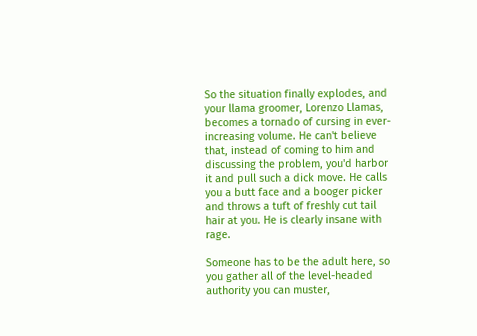So the situation finally explodes, and your llama groomer, Lorenzo Llamas, becomes a tornado of cursing in ever-increasing volume. He can't believe that, instead of coming to him and discussing the problem, you'd harbor it and pull such a dick move. He calls you a butt face and a booger picker and throws a tuft of freshly cut tail hair at you. He is clearly insane with rage.

Someone has to be the adult here, so you gather all of the level-headed authority you can muster,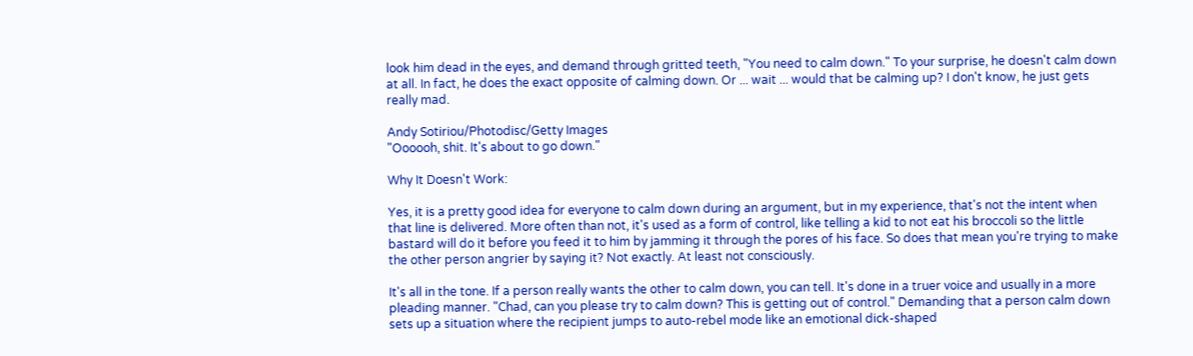look him dead in the eyes, and demand through gritted teeth, "You need to calm down." To your surprise, he doesn't calm down at all. In fact, he does the exact opposite of calming down. Or ... wait ... would that be calming up? I don't know, he just gets really mad.

Andy Sotiriou/Photodisc/Getty Images
"Oooooh, shit. It's about to go down."

Why It Doesn't Work:

Yes, it is a pretty good idea for everyone to calm down during an argument, but in my experience, that's not the intent when that line is delivered. More often than not, it's used as a form of control, like telling a kid to not eat his broccoli so the little bastard will do it before you feed it to him by jamming it through the pores of his face. So does that mean you're trying to make the other person angrier by saying it? Not exactly. At least not consciously.

It's all in the tone. If a person really wants the other to calm down, you can tell. It's done in a truer voice and usually in a more pleading manner. "Chad, can you please try to calm down? This is getting out of control." Demanding that a person calm down sets up a situation where the recipient jumps to auto-rebel mode like an emotional dick-shaped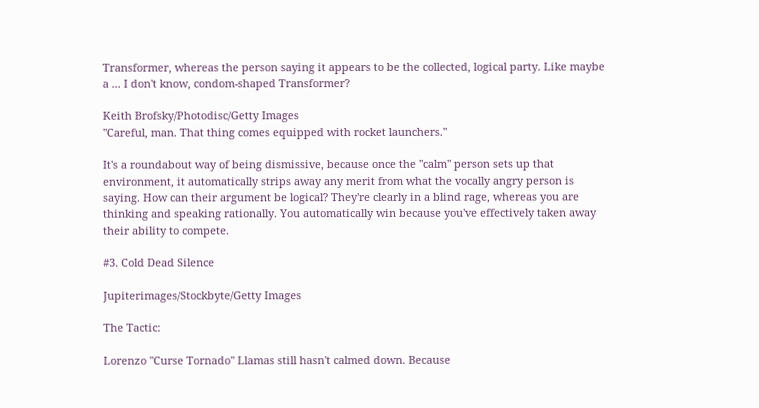Transformer, whereas the person saying it appears to be the collected, logical party. Like maybe a ... I don't know, condom-shaped Transformer?

Keith Brofsky/Photodisc/Getty Images
"Careful, man. That thing comes equipped with rocket launchers."

It's a roundabout way of being dismissive, because once the "calm" person sets up that environment, it automatically strips away any merit from what the vocally angry person is saying. How can their argument be logical? They're clearly in a blind rage, whereas you are thinking and speaking rationally. You automatically win because you've effectively taken away their ability to compete.

#3. Cold Dead Silence

Jupiterimages/Stockbyte/Getty Images

The Tactic:

Lorenzo "Curse Tornado" Llamas still hasn't calmed down. Because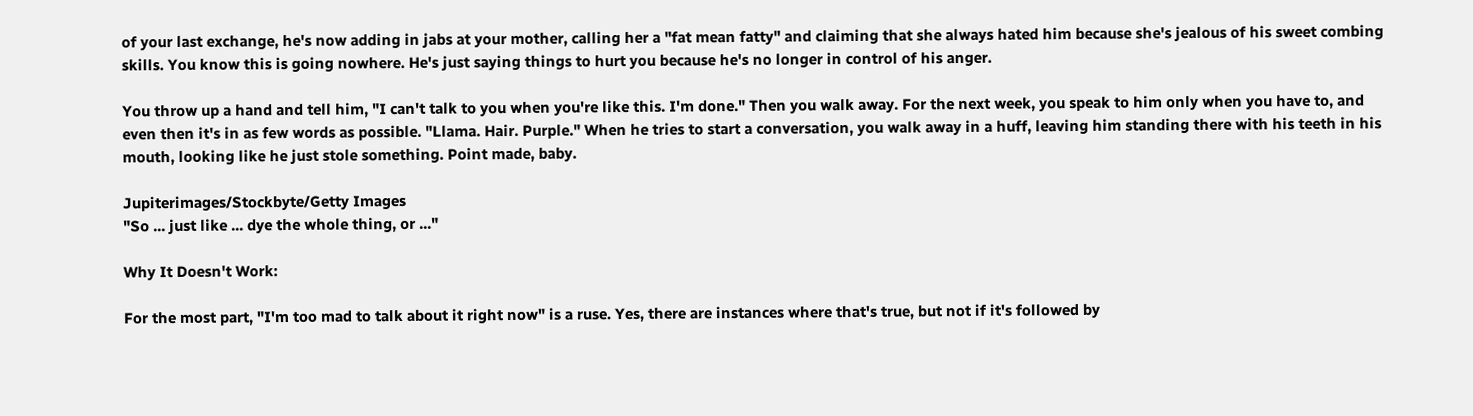of your last exchange, he's now adding in jabs at your mother, calling her a "fat mean fatty" and claiming that she always hated him because she's jealous of his sweet combing skills. You know this is going nowhere. He's just saying things to hurt you because he's no longer in control of his anger.

You throw up a hand and tell him, "I can't talk to you when you're like this. I'm done." Then you walk away. For the next week, you speak to him only when you have to, and even then it's in as few words as possible. "Llama. Hair. Purple." When he tries to start a conversation, you walk away in a huff, leaving him standing there with his teeth in his mouth, looking like he just stole something. Point made, baby.

Jupiterimages/Stockbyte/Getty Images
"So ... just like ... dye the whole thing, or ..."

Why It Doesn't Work:

For the most part, "I'm too mad to talk about it right now" is a ruse. Yes, there are instances where that's true, but not if it's followed by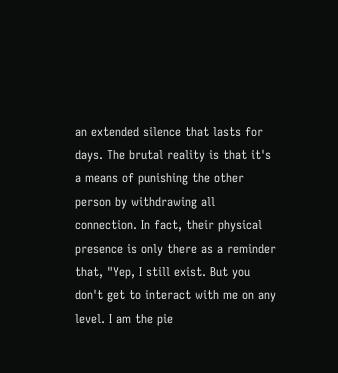an extended silence that lasts for days. The brutal reality is that it's a means of punishing the other person by withdrawing all connection. In fact, their physical presence is only there as a reminder that, "Yep, I still exist. But you don't get to interact with me on any level. I am the pie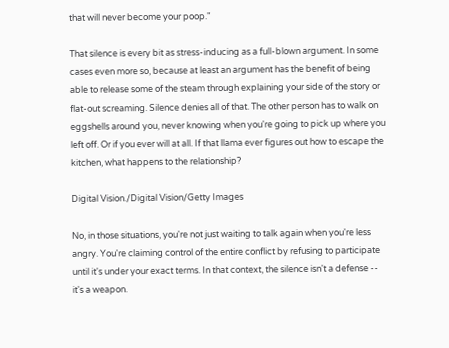that will never become your poop."

That silence is every bit as stress-inducing as a full-blown argument. In some cases even more so, because at least an argument has the benefit of being able to release some of the steam through explaining your side of the story or flat-out screaming. Silence denies all of that. The other person has to walk on eggshells around you, never knowing when you're going to pick up where you left off. Or if you ever will at all. If that llama ever figures out how to escape the kitchen, what happens to the relationship?

Digital Vision./Digital Vision/Getty Images

No, in those situations, you're not just waiting to talk again when you're less angry. You're claiming control of the entire conflict by refusing to participate until it's under your exact terms. In that context, the silence isn't a defense -- it's a weapon.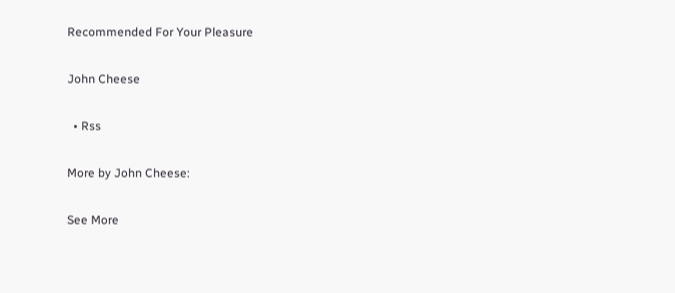Recommended For Your Pleasure

John Cheese

  • Rss

More by John Cheese:

See More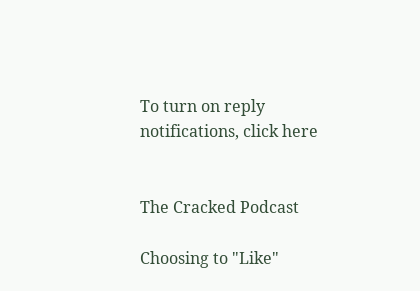To turn on reply notifications, click here


The Cracked Podcast

Choosing to "Like"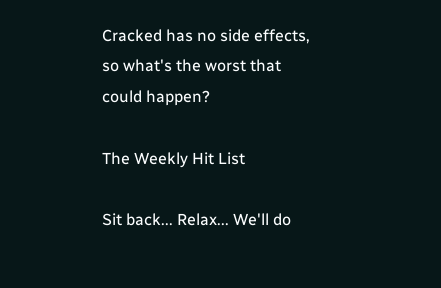Cracked has no side effects, so what's the worst that could happen?

The Weekly Hit List

Sit back... Relax... We'll do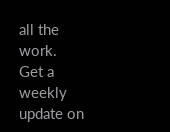all the work.
Get a weekly update on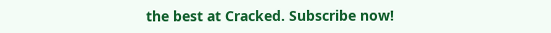the best at Cracked. Subscribe now!